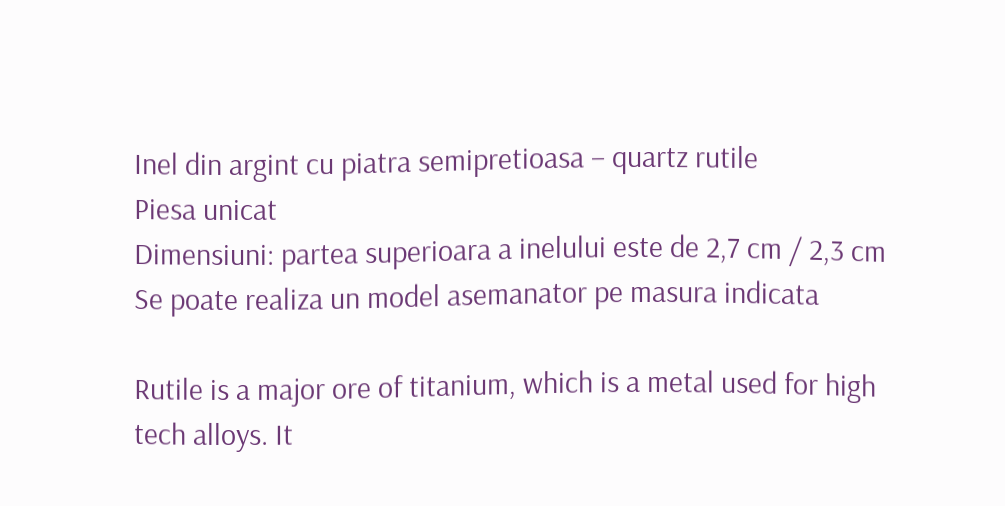Inel din argint cu piatra semipretioasa – quartz rutile
Piesa unicat
Dimensiuni: partea superioara a inelului este de 2,7 cm / 2,3 cm
Se poate realiza un model asemanator pe masura indicata

Rutile is a major ore of titanium, which is a metal used for high tech alloys. It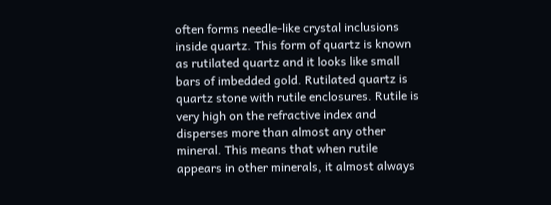often forms needle-like crystal inclusions inside quartz. This form of quartz is known as rutilated quartz and it looks like small bars of imbedded gold. Rutilated quartz is quartz stone with rutile enclosures. Rutile is very high on the refractive index and disperses more than almost any other mineral. This means that when rutile appears in other minerals, it almost always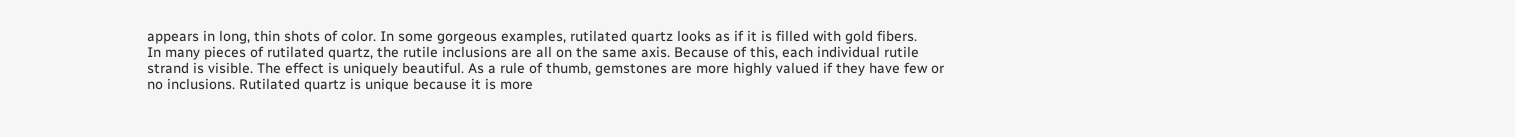appears in long, thin shots of color. In some gorgeous examples, rutilated quartz looks as if it is filled with gold fibers.
In many pieces of rutilated quartz, the rutile inclusions are all on the same axis. Because of this, each individual rutile strand is visible. The effect is uniquely beautiful. As a rule of thumb, gemstones are more highly valued if they have few or no inclusions. Rutilated quartz is unique because it is more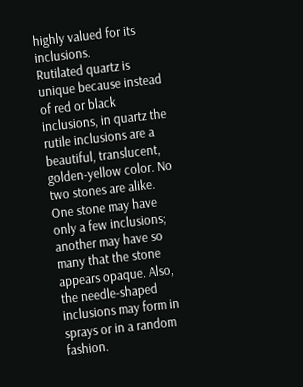highly valued for its inclusions.
Rutilated quartz is unique because instead of red or black inclusions, in quartz the rutile inclusions are a beautiful, translucent, golden-yellow color. No two stones are alike. One stone may have only a few inclusions; another may have so many that the stone appears opaque. Also, the needle-shaped inclusions may form in sprays or in a random fashion.